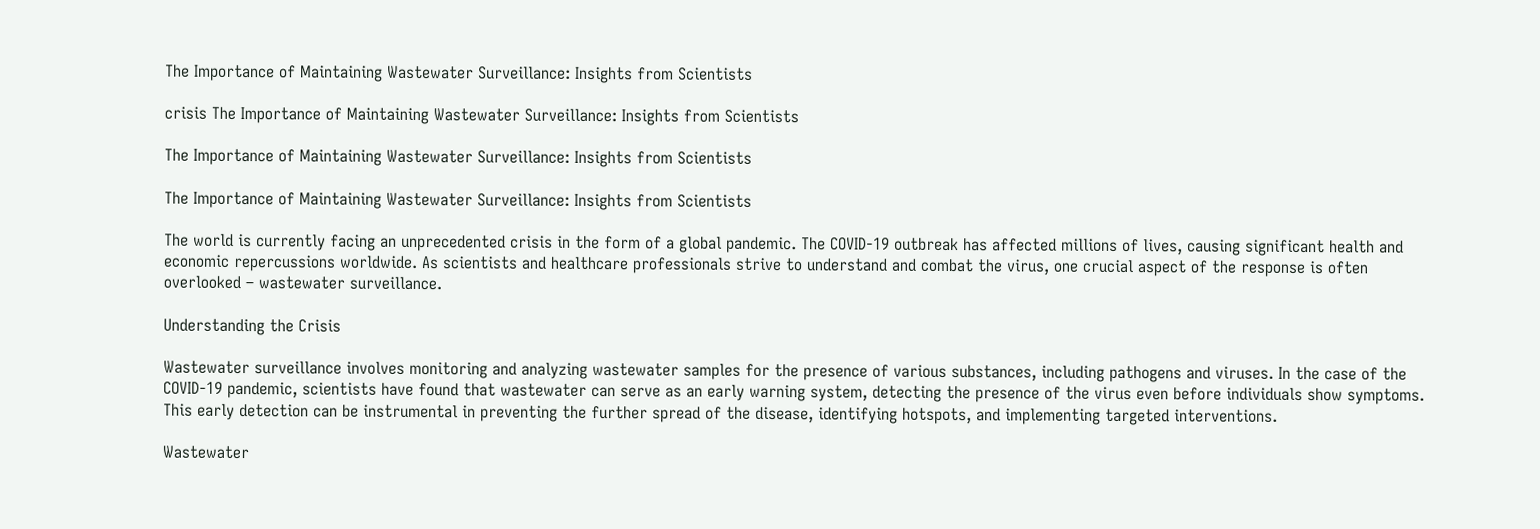The Importance of Maintaining Wastewater Surveillance: Insights from Scientists

crisis The Importance of Maintaining Wastewater Surveillance: Insights from Scientists

The Importance of Maintaining Wastewater Surveillance: Insights from Scientists

The Importance of Maintaining Wastewater Surveillance: Insights from Scientists

The world is currently facing an unprecedented crisis in the form of a global pandemic. The COVID-19 outbreak has affected millions of lives, causing significant health and economic repercussions worldwide. As scientists and healthcare professionals strive to understand and combat the virus, one crucial aspect of the response is often overlooked – wastewater surveillance.

Understanding the Crisis

Wastewater surveillance involves monitoring and analyzing wastewater samples for the presence of various substances, including pathogens and viruses. In the case of the COVID-19 pandemic, scientists have found that wastewater can serve as an early warning system, detecting the presence of the virus even before individuals show symptoms. This early detection can be instrumental in preventing the further spread of the disease, identifying hotspots, and implementing targeted interventions.

Wastewater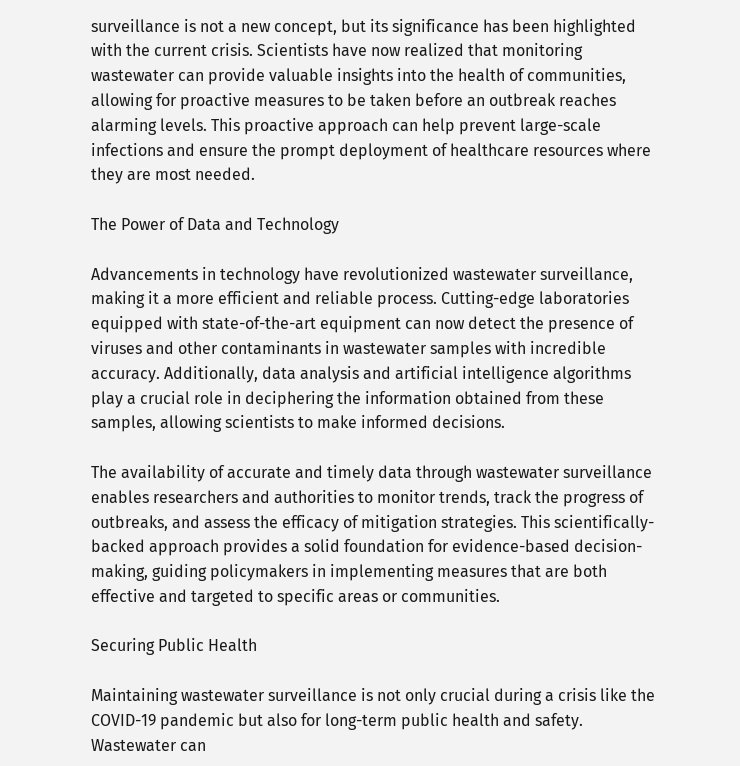surveillance is not a new concept, but its significance has been highlighted with the current crisis. Scientists have now realized that monitoring wastewater can provide valuable insights into the health of communities, allowing for proactive measures to be taken before an outbreak reaches alarming levels. This proactive approach can help prevent large-scale infections and ensure the prompt deployment of healthcare resources where they are most needed.

The Power of Data and Technology

Advancements in technology have revolutionized wastewater surveillance, making it a more efficient and reliable process. Cutting-edge laboratories equipped with state-of-the-art equipment can now detect the presence of viruses and other contaminants in wastewater samples with incredible accuracy. Additionally, data analysis and artificial intelligence algorithms play a crucial role in deciphering the information obtained from these samples, allowing scientists to make informed decisions.

The availability of accurate and timely data through wastewater surveillance enables researchers and authorities to monitor trends, track the progress of outbreaks, and assess the efficacy of mitigation strategies. This scientifically-backed approach provides a solid foundation for evidence-based decision-making, guiding policymakers in implementing measures that are both effective and targeted to specific areas or communities.

Securing Public Health

Maintaining wastewater surveillance is not only crucial during a crisis like the COVID-19 pandemic but also for long-term public health and safety. Wastewater can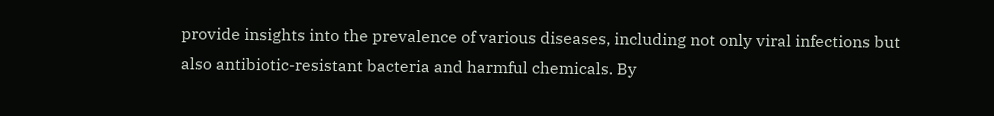provide insights into the prevalence of various diseases, including not only viral infections but also antibiotic-resistant bacteria and harmful chemicals. By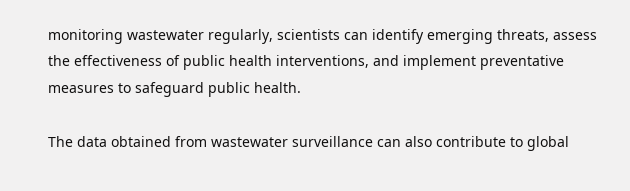monitoring wastewater regularly, scientists can identify emerging threats, assess the effectiveness of public health interventions, and implement preventative measures to safeguard public health.

The data obtained from wastewater surveillance can also contribute to global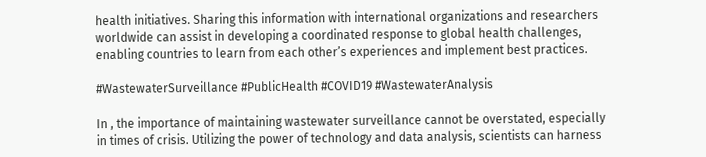health initiatives. Sharing this information with international organizations and researchers worldwide can assist in developing a coordinated response to global health challenges, enabling countries to learn from each other’s experiences and implement best practices.

#WastewaterSurveillance #PublicHealth #COVID19 #WastewaterAnalysis

In , the importance of maintaining wastewater surveillance cannot be overstated, especially in times of crisis. Utilizing the power of technology and data analysis, scientists can harness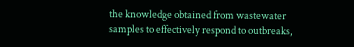the knowledge obtained from wastewater samples to effectively respond to outbreaks,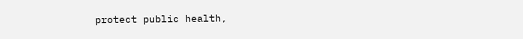protect public health,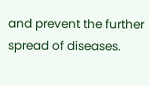and prevent the further spread of diseases.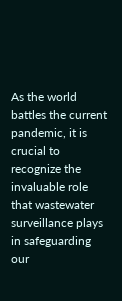As the world battles the current pandemic, it is crucial to recognize the invaluable role that wastewater surveillance plays in safeguarding our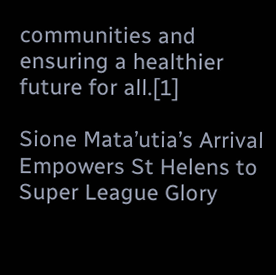communities and ensuring a healthier future for all.[1]

Sione Mata’utia’s Arrival Empowers St Helens to Super League Glory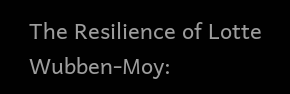The Resilience of Lotte Wubben-Moy: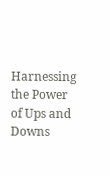Harnessing the Power of Ups and Downs